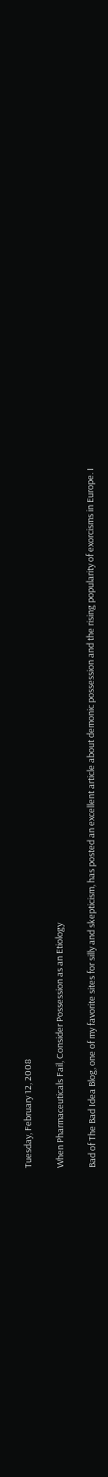Tuesday, February 12, 2008

When Pharmaceuticals Fail, Consider Possession as an Etiology

Bad of The Bad Idea Blog, one of my favorite sites for silly and skepticism, has posted an excellent article about demonic possession and the rising popularity of exorcisms in Europe. I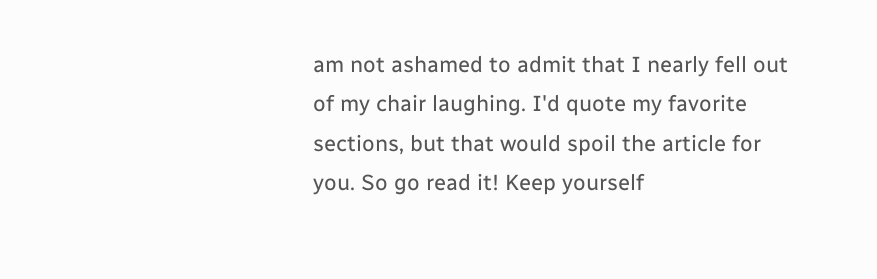am not ashamed to admit that I nearly fell out of my chair laughing. I'd quote my favorite sections, but that would spoil the article for you. So go read it! Keep yourself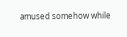amused somehow while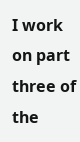I work on part three of the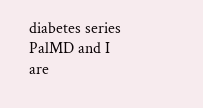diabetes series PalMD and I are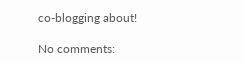co-blogging about!

No comments: